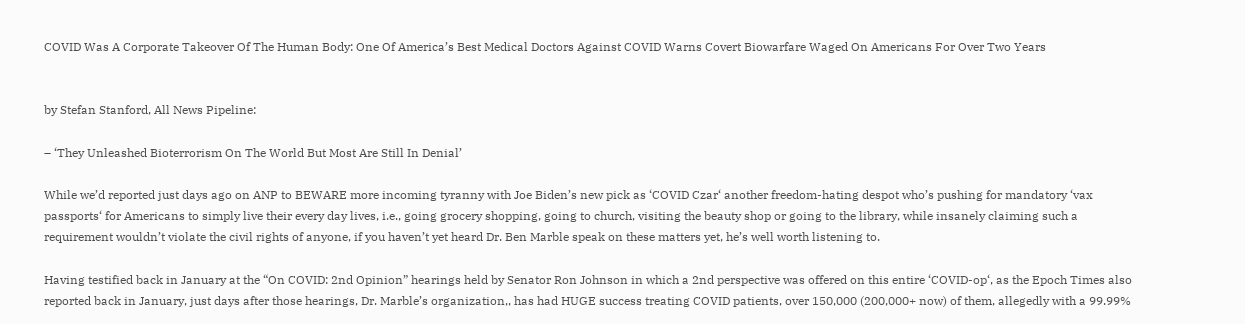COVID Was A Corporate Takeover Of The Human Body: One Of America’s Best Medical Doctors Against COVID Warns Covert Biowarfare Waged On Americans For Over Two Years


by Stefan Stanford, All News Pipeline:

– ‘They Unleashed Bioterrorism On The World But Most Are Still In Denial’

While we’d reported just days ago on ANP to BEWARE more incoming tyranny with Joe Biden’s new pick as ‘COVID Czar‘ another freedom-hating despot who’s pushing for mandatory ‘vax passports‘ for Americans to simply live their every day lives, i.e., going grocery shopping, going to church, visiting the beauty shop or going to the library, while insanely claiming such a requirement wouldn’t violate the civil rights of anyone, if you haven’t yet heard Dr. Ben Marble speak on these matters yet, he’s well worth listening to.

Having testified back in January at the “On COVID: 2nd Opinion” hearings held by Senator Ron Johnson in which a 2nd perspective was offered on this entire ‘COVID-op‘, as the Epoch Times also reported back in January, just days after those hearings, Dr. Marble’s organization,, has had HUGE success treating COVID patients, over 150,000 (200,000+ now) of them, allegedly with a 99.99%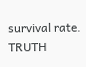survival rate. TRUTH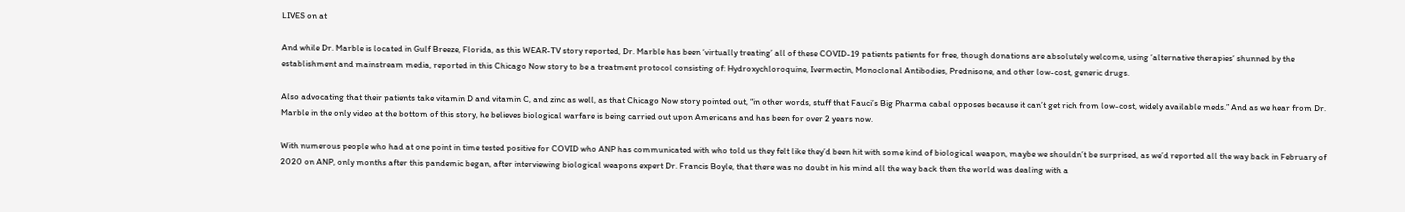LIVES on at

And while Dr. Marble is located in Gulf Breeze, Florida, as this WEAR-TV story reported, Dr. Marble has been ‘virtually treating’ all of these COVID-19 patients patients for free, though donations are absolutely welcome, using ‘alternative therapies‘ shunned by the establishment and mainstream media, reported in this Chicago Now story to be a treatment protocol consisting of: Hydroxychloroquine, Ivermectin, Monoclonal Antibodies, Prednisone, and other low-cost, generic drugs.

Also advocating that their patients take vitamin D and vitamin C, and zinc as well, as that Chicago Now story pointed out, “in other words, stuff that Fauci’s Big Pharma cabal opposes because it can’t get rich from low-cost, widely available meds.” And as we hear from Dr. Marble in the only video at the bottom of this story, he believes biological warfare is being carried out upon Americans and has been for over 2 years now.

With numerous people who had at one point in time tested positive for COVID who ANP has communicated with who told us they felt like they’d been hit with some kind of biological weapon, maybe we shouldn’t be surprised, as we’d reported all the way back in February of 2020 on ANP, only months after this pandemic began, after interviewing biological weapons expert Dr. Francis Boyle, that there was no doubt in his mind all the way back then the world was dealing with a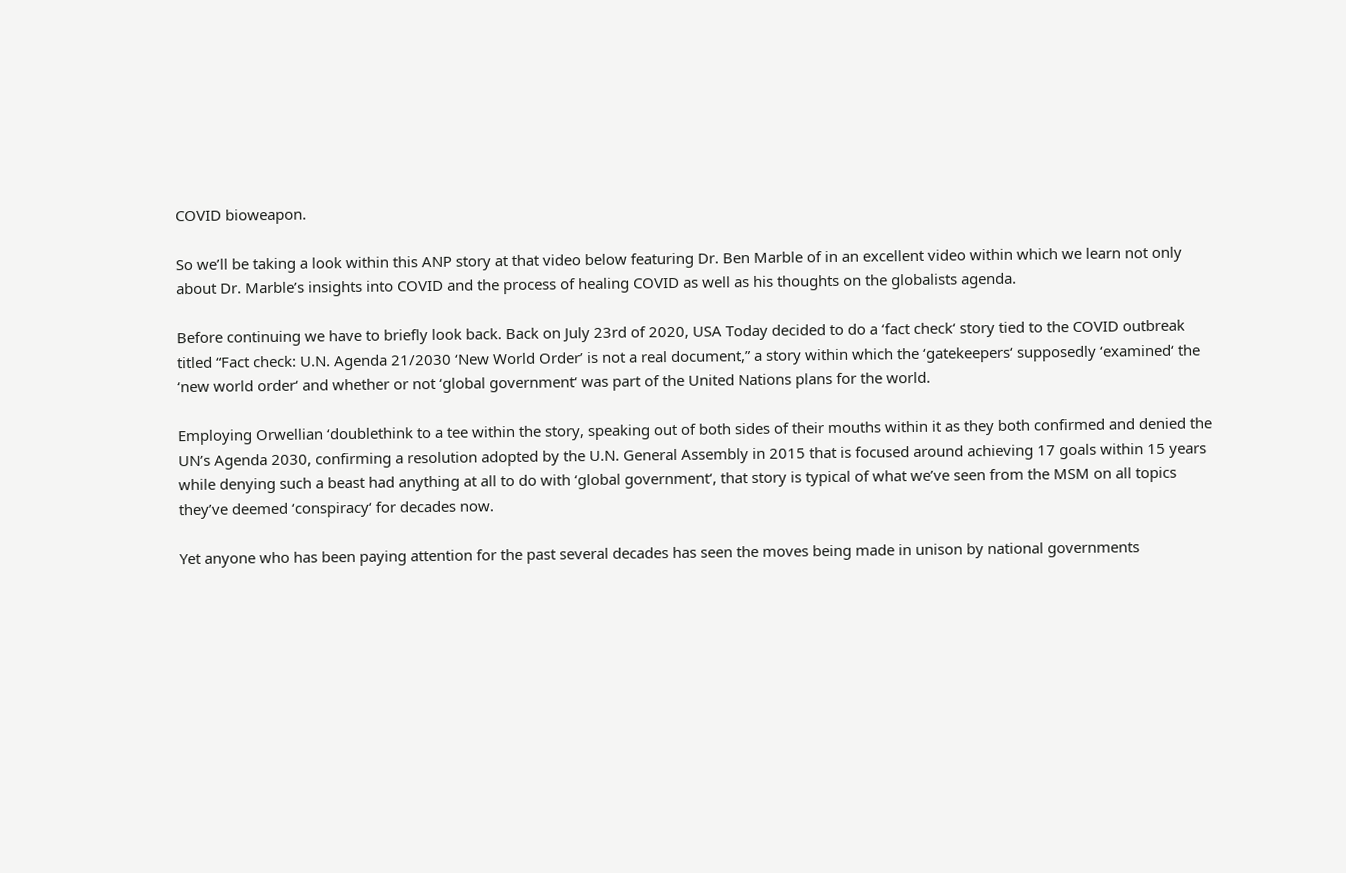COVID bioweapon.

So we’ll be taking a look within this ANP story at that video below featuring Dr. Ben Marble of in an excellent video within which we learn not only about Dr. Marble’s insights into COVID and the process of healing COVID as well as his thoughts on the globalists agenda.

Before continuing we have to briefly look back. Back on July 23rd of 2020, USA Today decided to do a ‘fact check‘ story tied to the COVID outbreak titled “Fact check: U.N. Agenda 21/2030 ‘New World Order’ is not a real document,” a story within which the ‘gatekeepers‘ supposedly ‘examined‘ the ‘new world order‘ and whether or not ‘global government‘ was part of the United Nations plans for the world.

Employing Orwellian ‘doublethink to a tee within the story, speaking out of both sides of their mouths within it as they both confirmed and denied the UN’s Agenda 2030, confirming a resolution adopted by the U.N. General Assembly in 2015 that is focused around achieving 17 goals within 15 years while denying such a beast had anything at all to do with ‘global government‘, that story is typical of what we’ve seen from the MSM on all topics they’ve deemed ‘conspiracy‘ for decades now.

Yet anyone who has been paying attention for the past several decades has seen the moves being made in unison by national governments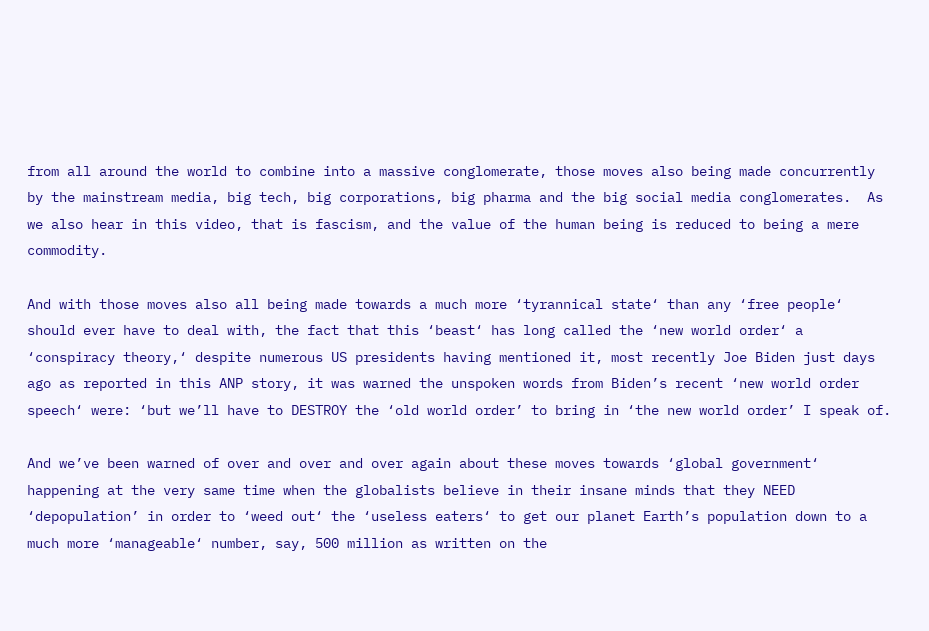from all around the world to combine into a massive conglomerate, those moves also being made concurrently by the mainstream media, big tech, big corporations, big pharma and the big social media conglomerates.  As we also hear in this video, that is fascism, and the value of the human being is reduced to being a mere commodity.

And with those moves also all being made towards a much more ‘tyrannical state‘ than any ‘free people‘ should ever have to deal with, the fact that this ‘beast‘ has long called the ‘new world order‘ a ‘conspiracy theory,‘ despite numerous US presidents having mentioned it, most recently Joe Biden just days ago as reported in this ANP story, it was warned the unspoken words from Biden’s recent ‘new world order speech‘ were: ‘but we’ll have to DESTROY the ‘old world order’ to bring in ‘the new world order’ I speak of.

And we’ve been warned of over and over and over again about these moves towards ‘global government‘ happening at the very same time when the globalists believe in their insane minds that they NEED ‘depopulation’ in order to ‘weed out‘ the ‘useless eaters‘ to get our planet Earth’s population down to a much more ‘manageable‘ number, say, 500 million as written on the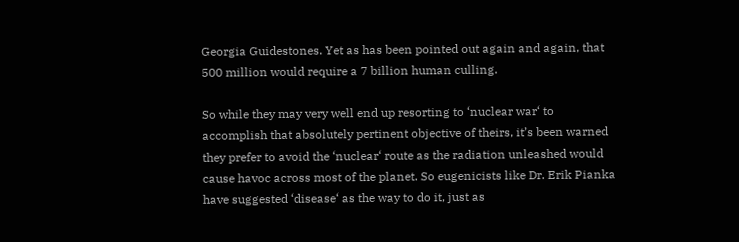Georgia Guidestones. Yet as has been pointed out again and again, that 500 million would require a 7 billion human culling.

So while they may very well end up resorting to ‘nuclear war‘ to accomplish that absolutely pertinent objective of theirs, it’s been warned they prefer to avoid the ‘nuclear‘ route as the radiation unleashed would cause havoc across most of the planet. So eugenicists like Dr. Erik Pianka have suggested ‘disease‘ as the way to do it, just as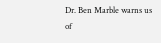Dr. Ben Marble warns us of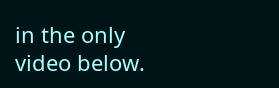in the only video below.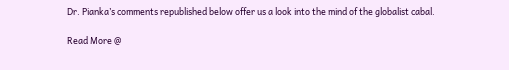Dr. Pianka’s comments republished below offer us a look into the mind of the globalist cabal.

Read More @